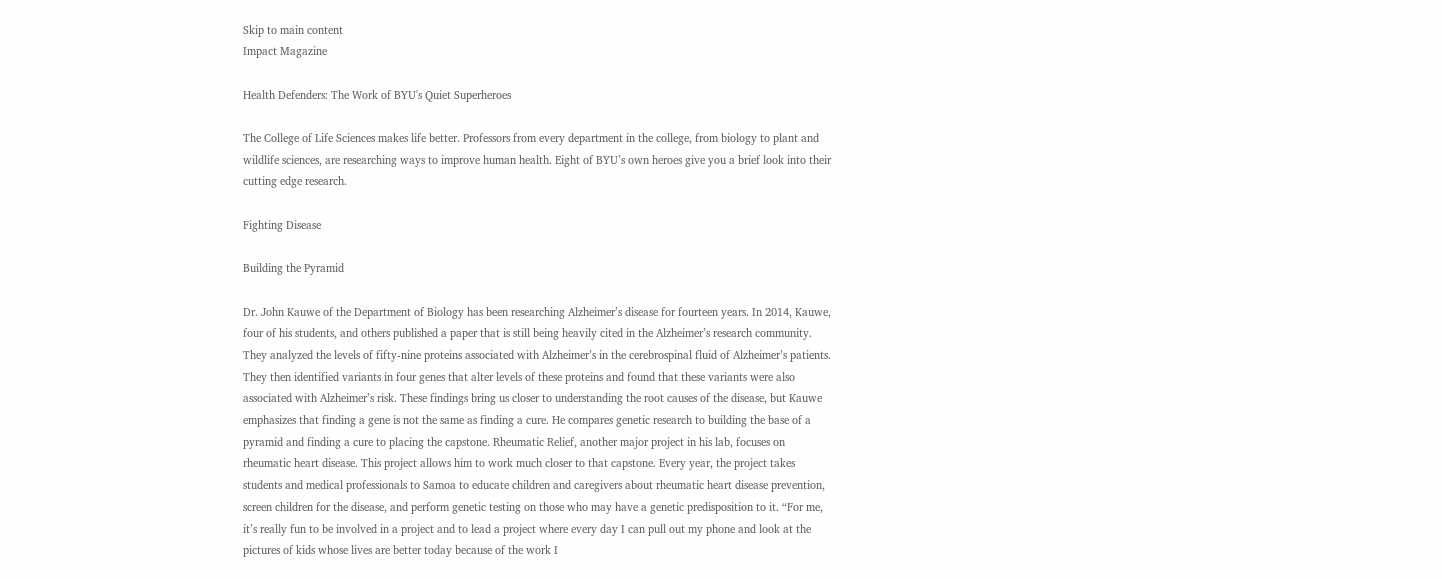Skip to main content
Impact Magazine

Health Defenders: The Work of BYU's Quiet Superheroes

The College of Life Sciences makes life better. Professors from every department in the college, from biology to plant and wildlife sciences, are researching ways to improve human health. Eight of BYU’s own heroes give you a brief look into their cutting edge research.

Fighting Disease

Building the Pyramid

Dr. John Kauwe of the Department of Biology has been researching Alzheimer’s disease for fourteen years. In 2014, Kauwe, four of his students, and others published a paper that is still being heavily cited in the Alzheimer’s research community. They analyzed the levels of fifty-nine proteins associated with Alzheimer’s in the cerebrospinal fluid of Alzheimer’s patients. They then identified variants in four genes that alter levels of these proteins and found that these variants were also associated with Alzheimer’s risk. These findings bring us closer to understanding the root causes of the disease, but Kauwe emphasizes that finding a gene is not the same as finding a cure. He compares genetic research to building the base of a pyramid and finding a cure to placing the capstone. Rheumatic Relief, another major project in his lab, focuses on rheumatic heart disease. This project allows him to work much closer to that capstone. Every year, the project takes students and medical professionals to Samoa to educate children and caregivers about rheumatic heart disease prevention, screen children for the disease, and perform genetic testing on those who may have a genetic predisposition to it. “For me, it’s really fun to be involved in a project and to lead a project where every day I can pull out my phone and look at the pictures of kids whose lives are better today because of the work I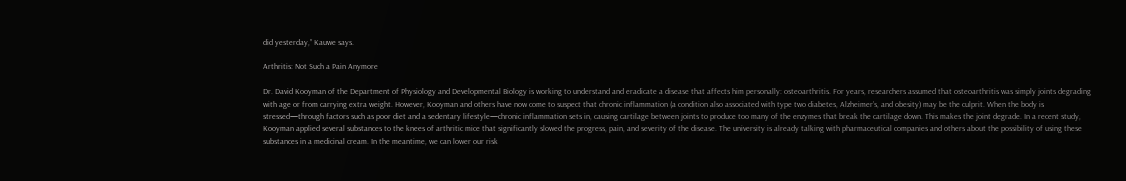did yesterday,” Kauwe says.

Arthritis: Not Such a Pain Anymore

Dr. David Kooyman of the Department of Physiology and Developmental Biology is working to understand and eradicate a disease that affects him personally: osteoarthritis. For years, researchers assumed that osteoarthritis was simply joints degrading with age or from carrying extra weight. However, Kooyman and others have now come to suspect that chronic inflammation (a condition also associated with type two diabetes, Alzheimer’s, and obesity) may be the culprit. When the body is stressed—through factors such as poor diet and a sedentary lifestyle—chronic inflammation sets in, causing cartilage between joints to produce too many of the enzymes that break the cartilage down. This makes the joint degrade. In a recent study, Kooyman applied several substances to the knees of arthritic mice that significantly slowed the progress, pain, and severity of the disease. The university is already talking with pharmaceutical companies and others about the possibility of using these substances in a medicinal cream. In the meantime, we can lower our risk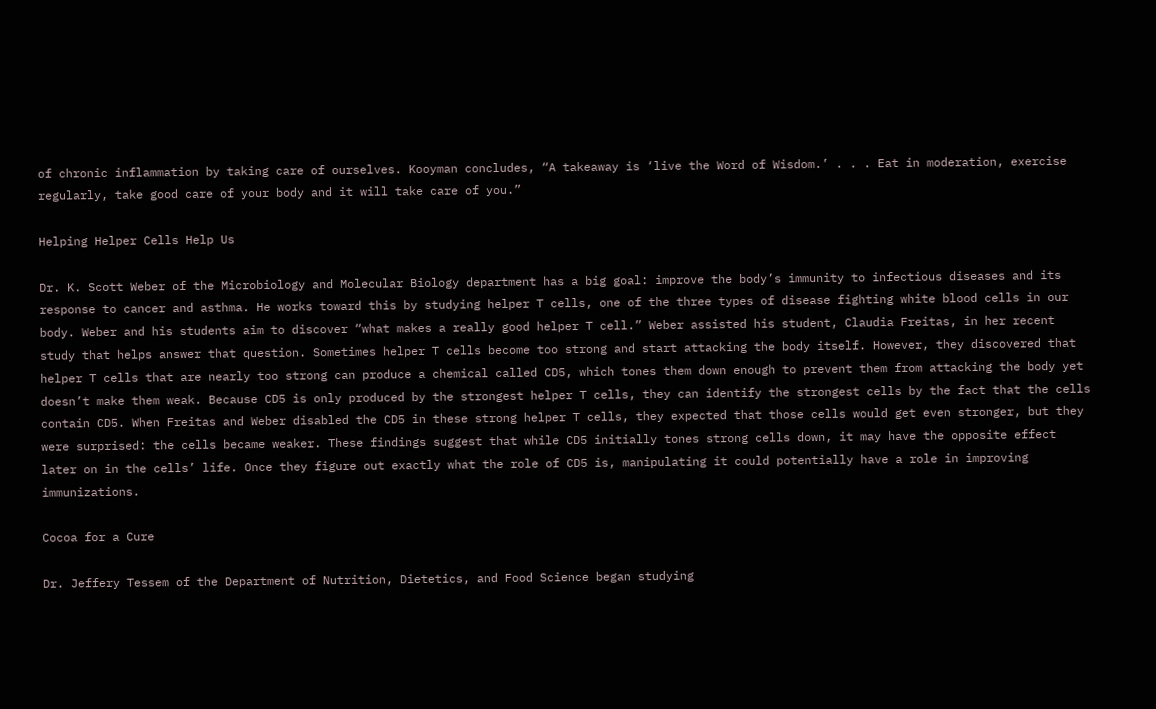of chronic inflammation by taking care of ourselves. Kooyman concludes, “A takeaway is ‘live the Word of Wisdom.’ . . . Eat in moderation, exercise regularly, take good care of your body and it will take care of you.”

Helping Helper Cells Help Us

Dr. K. Scott Weber of the Microbiology and Molecular Biology department has a big goal: improve the body’s immunity to infectious diseases and its response to cancer and asthma. He works toward this by studying helper T cells, one of the three types of disease fighting white blood cells in our body. Weber and his students aim to discover “what makes a really good helper T cell.” Weber assisted his student, Claudia Freitas, in her recent study that helps answer that question. Sometimes helper T cells become too strong and start attacking the body itself. However, they discovered that helper T cells that are nearly too strong can produce a chemical called CD5, which tones them down enough to prevent them from attacking the body yet doesn’t make them weak. Because CD5 is only produced by the strongest helper T cells, they can identify the strongest cells by the fact that the cells contain CD5. When Freitas and Weber disabled the CD5 in these strong helper T cells, they expected that those cells would get even stronger, but they were surprised: the cells became weaker. These findings suggest that while CD5 initially tones strong cells down, it may have the opposite effect later on in the cells’ life. Once they figure out exactly what the role of CD5 is, manipulating it could potentially have a role in improving immunizations.

Cocoa for a Cure

Dr. Jeffery Tessem of the Department of Nutrition, Dietetics, and Food Science began studying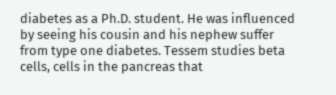diabetes as a Ph.D. student. He was influenced by seeing his cousin and his nephew suffer from type one diabetes. Tessem studies beta cells, cells in the pancreas that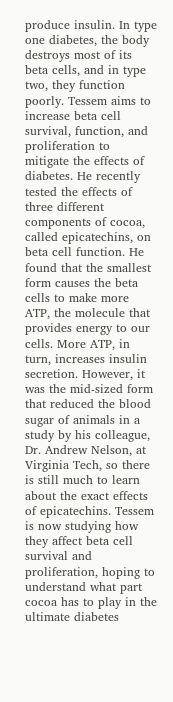produce insulin. In type one diabetes, the body destroys most of its beta cells, and in type two, they function poorly. Tessem aims to increase beta cell survival, function, and proliferation to mitigate the effects of diabetes. He recently tested the effects of three different components of cocoa, called epicatechins, on beta cell function. He found that the smallest form causes the beta cells to make more ATP, the molecule that provides energy to our cells. More ATP, in turn, increases insulin secretion. However, it was the mid-sized form that reduced the blood sugar of animals in a study by his colleague, Dr. Andrew Nelson, at Virginia Tech, so there is still much to learn about the exact effects of epicatechins. Tessem is now studying how they affect beta cell survival and proliferation, hoping to understand what part cocoa has to play in the ultimate diabetes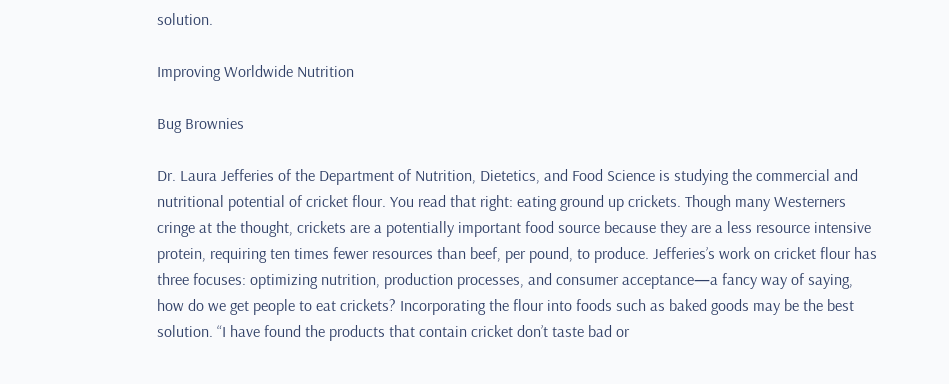solution.

Improving Worldwide Nutrition

Bug Brownies

Dr. Laura Jefferies of the Department of Nutrition, Dietetics, and Food Science is studying the commercial and nutritional potential of cricket flour. You read that right: eating ground up crickets. Though many Westerners cringe at the thought, crickets are a potentially important food source because they are a less resource intensive protein, requiring ten times fewer resources than beef, per pound, to produce. Jefferies’s work on cricket flour has three focuses: optimizing nutrition, production processes, and consumer acceptance—a fancy way of saying, how do we get people to eat crickets? Incorporating the flour into foods such as baked goods may be the best solution. “I have found the products that contain cricket don’t taste bad or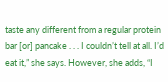taste any different from a regular protein bar [or] pancake . . . I couldn’t tell at all. I’d eat it,” she says. However, she adds, “I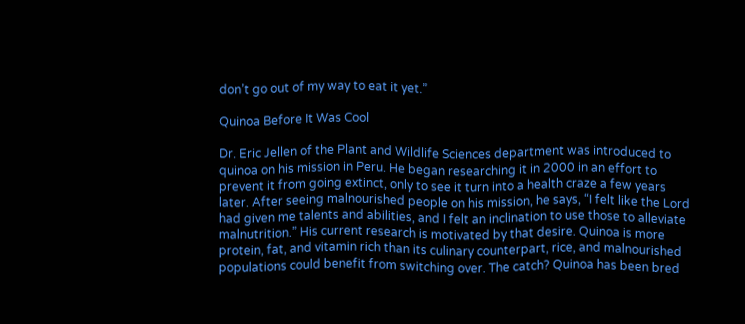don’t go out of my way to eat it yet.”

Quinoa Before It Was Cool

Dr. Eric Jellen of the Plant and Wildlife Sciences department was introduced to quinoa on his mission in Peru. He began researching it in 2000 in an effort to prevent it from going extinct, only to see it turn into a health craze a few years later. After seeing malnourished people on his mission, he says, “I felt like the Lord had given me talents and abilities, and I felt an inclination to use those to alleviate malnutrition.” His current research is motivated by that desire. Quinoa is more protein, fat, and vitamin rich than its culinary counterpart, rice, and malnourished populations could benefit from switching over. The catch? Quinoa has been bred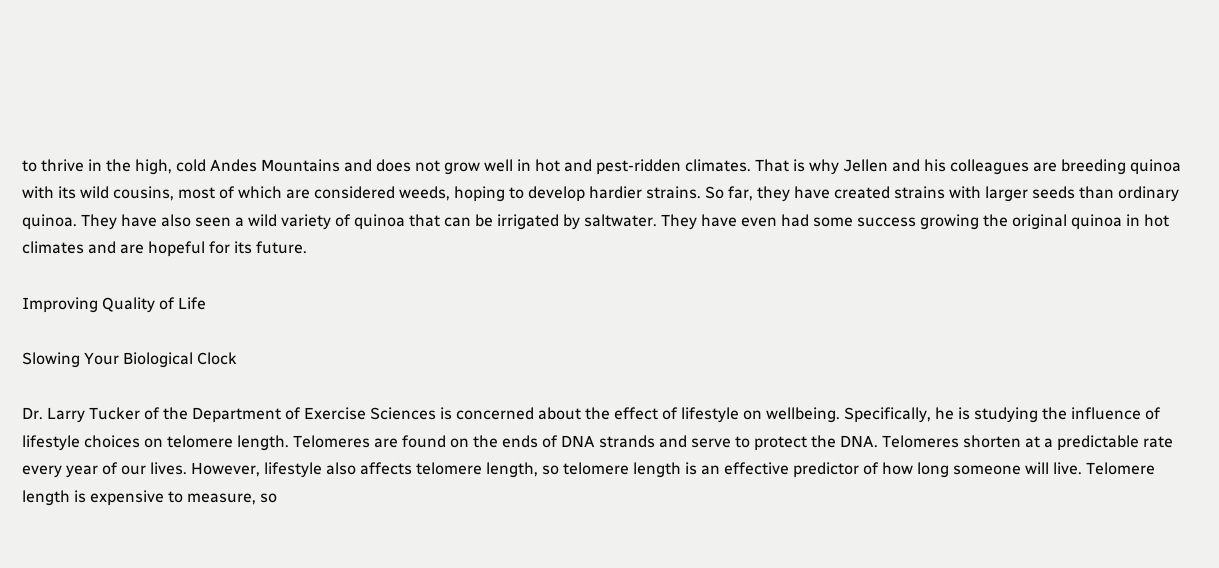to thrive in the high, cold Andes Mountains and does not grow well in hot and pest-ridden climates. That is why Jellen and his colleagues are breeding quinoa with its wild cousins, most of which are considered weeds, hoping to develop hardier strains. So far, they have created strains with larger seeds than ordinary quinoa. They have also seen a wild variety of quinoa that can be irrigated by saltwater. They have even had some success growing the original quinoa in hot climates and are hopeful for its future.

Improving Quality of Life

Slowing Your Biological Clock

Dr. Larry Tucker of the Department of Exercise Sciences is concerned about the effect of lifestyle on wellbeing. Specifically, he is studying the influence of lifestyle choices on telomere length. Telomeres are found on the ends of DNA strands and serve to protect the DNA. Telomeres shorten at a predictable rate every year of our lives. However, lifestyle also affects telomere length, so telomere length is an effective predictor of how long someone will live. Telomere length is expensive to measure, so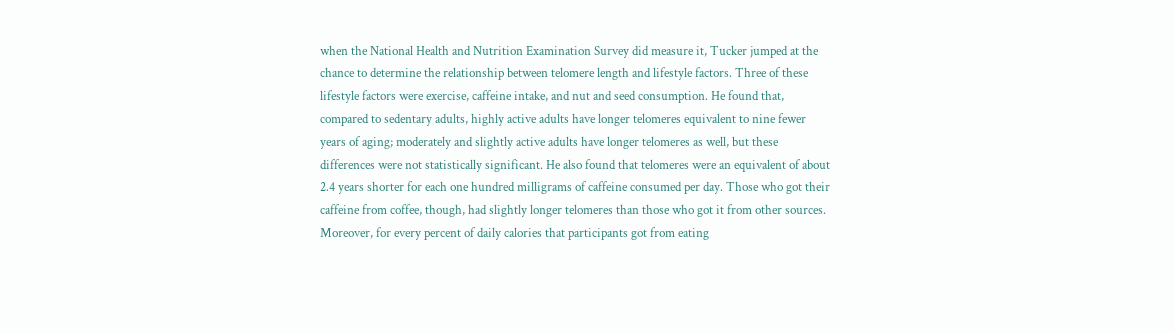when the National Health and Nutrition Examination Survey did measure it, Tucker jumped at the chance to determine the relationship between telomere length and lifestyle factors. Three of these lifestyle factors were exercise, caffeine intake, and nut and seed consumption. He found that, compared to sedentary adults, highly active adults have longer telomeres equivalent to nine fewer years of aging; moderately and slightly active adults have longer telomeres as well, but these differences were not statistically significant. He also found that telomeres were an equivalent of about 2.4 years shorter for each one hundred milligrams of caffeine consumed per day. Those who got their caffeine from coffee, though, had slightly longer telomeres than those who got it from other sources. Moreover, for every percent of daily calories that participants got from eating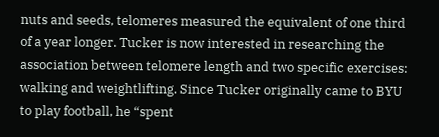nuts and seeds, telomeres measured the equivalent of one third of a year longer. Tucker is now interested in researching the association between telomere length and two specific exercises: walking and weightlifting. Since Tucker originally came to BYU to play football, he “spent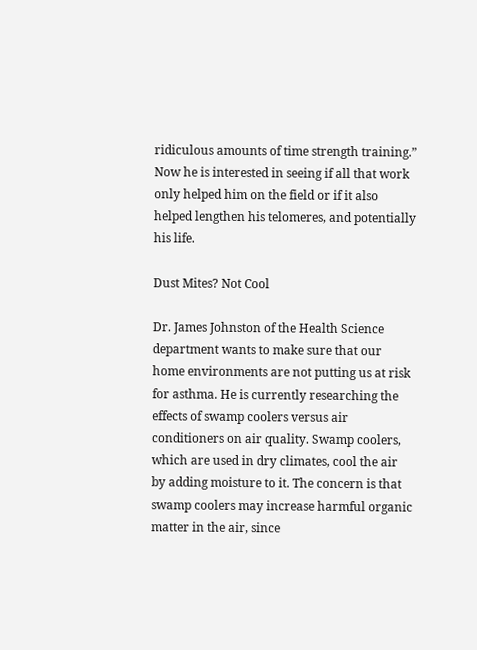ridiculous amounts of time strength training.” Now he is interested in seeing if all that work only helped him on the field or if it also helped lengthen his telomeres, and potentially his life.

Dust Mites? Not Cool

Dr. James Johnston of the Health Science department wants to make sure that our home environments are not putting us at risk for asthma. He is currently researching the effects of swamp coolers versus air conditioners on air quality. Swamp coolers, which are used in dry climates, cool the air by adding moisture to it. The concern is that swamp coolers may increase harmful organic matter in the air, since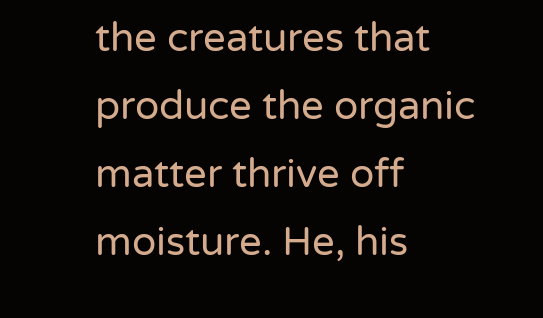the creatures that produce the organic matter thrive off moisture. He, his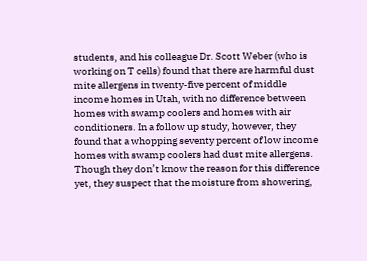students, and his colleague Dr. Scott Weber (who is working on T cells) found that there are harmful dust mite allergens in twenty-five percent of middle income homes in Utah, with no difference between homes with swamp coolers and homes with air conditioners. In a follow up study, however, they found that a whopping seventy percent of low income homes with swamp coolers had dust mite allergens. Though they don’t know the reason for this difference yet, they suspect that the moisture from showering,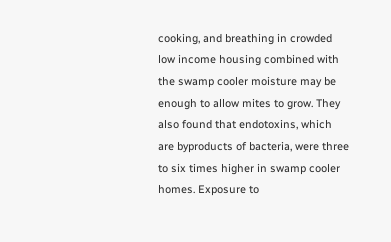cooking, and breathing in crowded low income housing combined with the swamp cooler moisture may be enough to allow mites to grow. They also found that endotoxins, which are byproducts of bacteria, were three to six times higher in swamp cooler homes. Exposure to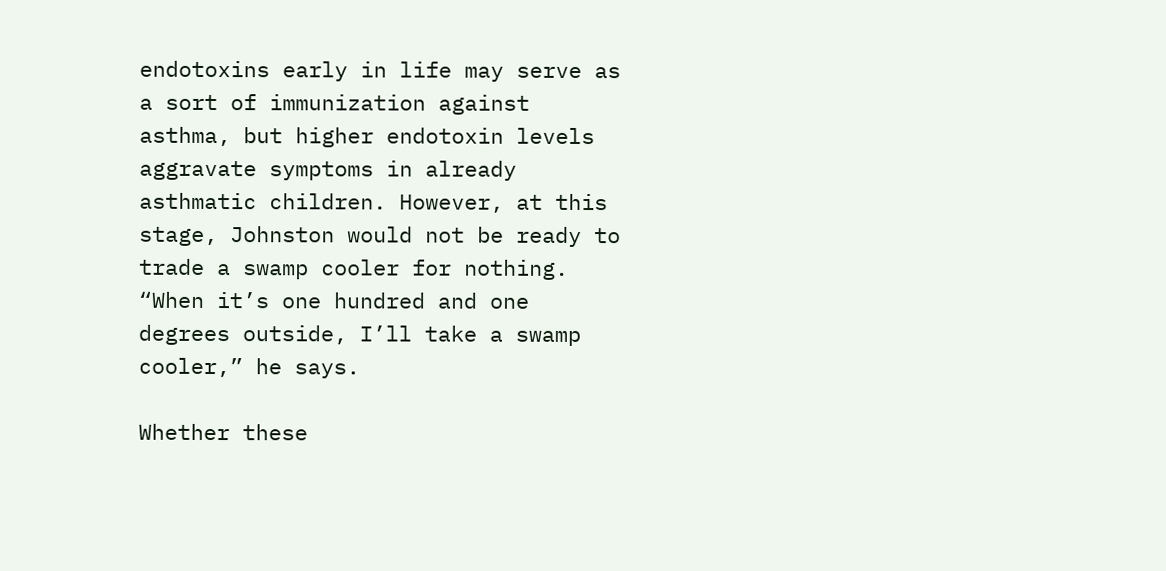endotoxins early in life may serve as a sort of immunization against asthma, but higher endotoxin levels aggravate symptoms in already asthmatic children. However, at this stage, Johnston would not be ready to trade a swamp cooler for nothing. “When it’s one hundred and one degrees outside, I’ll take a swamp cooler,” he says.

Whether these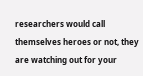researchers would call themselves heroes or not, they are watching out for your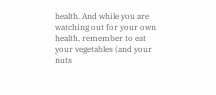health. And while you are watching out for your own health, remember to eat your vegetables (and your nuts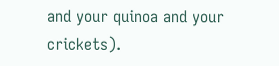and your quinoa and your crickets).